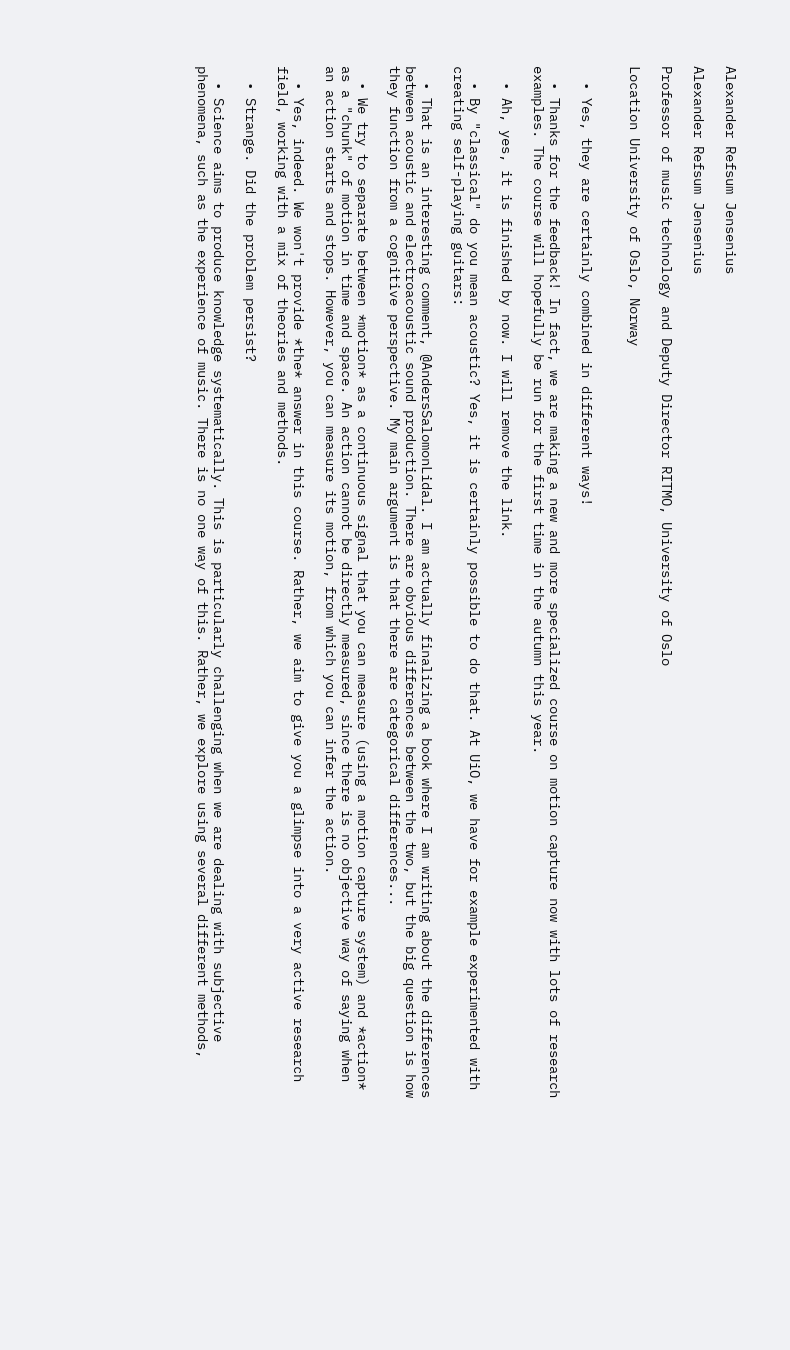Alexander Refsum Jensenius

Alexander Refsum Jensenius

Professor of music technology and Deputy Director RITMO, University of Oslo

Location University of Oslo, Norway


  • Yes, they are certainly combined in different ways!

  • Thanks for the feedback! In fact, we are making a new and more specialized course on motion capture now with lots of research examples. The course will hopefully be run for the first time in the autumn this year.

  • Ah, yes, it is finished by now. I will remove the link.

  • By "classical" do you mean acoustic? Yes, it is certainly possible to do that. At UiO, we have for example experimented with creating self-playing guitars:

  • That is an interesting comment, @AndersSalomonLidal. I am actually finalizing a book where I am writing about the differences between acoustic and electroacoustic sound production. There are obvious differences between the two, but the big question is how they function from a cognitive perspective. My main argument is that there are categorical differences...

  • We try to separate between *motion* as a continuous signal that you can measure (using a motion capture system) and *action* as a "chunk" of motion in time and space. An action cannot be directly measured, since there is no objective way of saying when an action starts and stops. However, you can measure its motion, from which you can infer the action.

  • Yes, indeed. We won't provide *the* answer in this course. Rather, we aim to give you a glimpse into a very active research field, working with a mix of theories and methods.

  • Strange. Did the problem persist?

  • Science aims to produce knowledge systematically. This is particularly challenging when we are dealing with subjective phenomena, such as the experience of music. There is no one way of this. Rather, we explore using several different methods,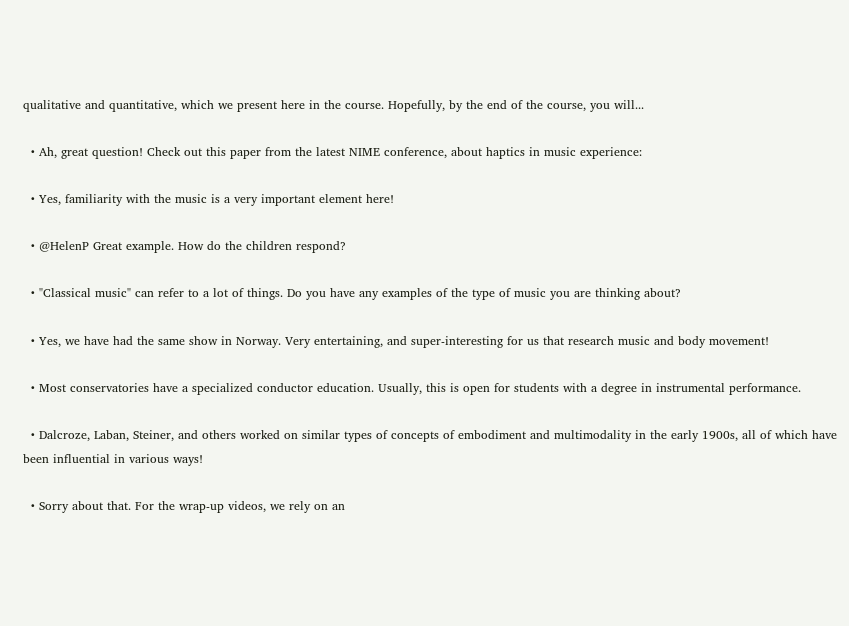qualitative and quantitative, which we present here in the course. Hopefully, by the end of the course, you will...

  • Ah, great question! Check out this paper from the latest NIME conference, about haptics in music experience:

  • Yes, familiarity with the music is a very important element here!

  • @HelenP Great example. How do the children respond?

  • "Classical music" can refer to a lot of things. Do you have any examples of the type of music you are thinking about?

  • Yes, we have had the same show in Norway. Very entertaining, and super-interesting for us that research music and body movement!

  • Most conservatories have a specialized conductor education. Usually, this is open for students with a degree in instrumental performance.

  • Dalcroze, Laban, Steiner, and others worked on similar types of concepts of embodiment and multimodality in the early 1900s, all of which have been influential in various ways!

  • Sorry about that. For the wrap-up videos, we rely on an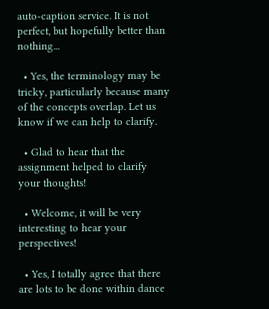auto-caption service. It is not perfect, but hopefully better than nothing...

  • Yes, the terminology may be tricky, particularly because many of the concepts overlap. Let us know if we can help to clarify.

  • Glad to hear that the assignment helped to clarify your thoughts!

  • Welcome, it will be very interesting to hear your perspectives!

  • Yes, I totally agree that there are lots to be done within dance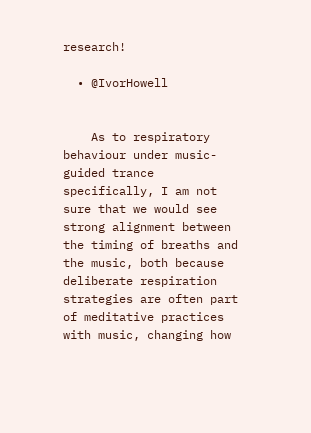research!

  • @IvorHowell


    As to respiratory behaviour under music-guided trance specifically, I am not sure that we would see strong alignment between the timing of breaths and the music, both because deliberate respiration strategies are often part of meditative practices with music, changing how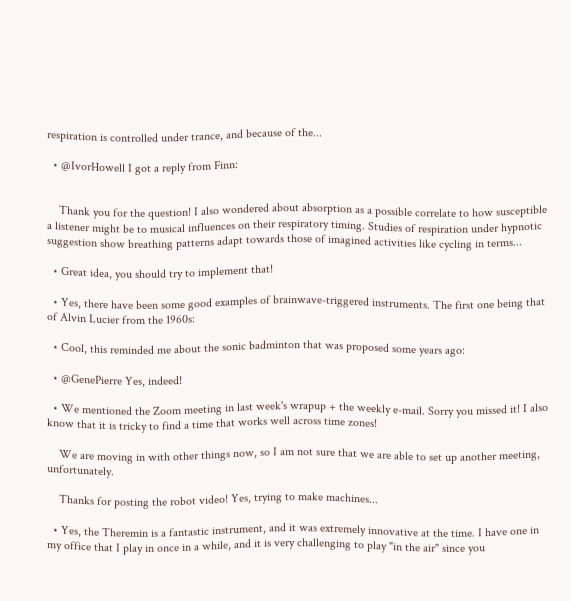respiration is controlled under trance, and because of the...

  • @IvorHowell I got a reply from Finn:


    Thank you for the question! I also wondered about absorption as a possible correlate to how susceptible a listener might be to musical influences on their respiratory timing. Studies of respiration under hypnotic suggestion show breathing patterns adapt towards those of imagined activities like cycling in terms...

  • Great idea, you should try to implement that!

  • Yes, there have been some good examples of brainwave-triggered instruments. The first one being that of Alvin Lucier from the 1960s:

  • Cool, this reminded me about the sonic badminton that was proposed some years ago:

  • @GenePierre Yes, indeed!

  • We mentioned the Zoom meeting in last week's wrapup + the weekly e-mail. Sorry you missed it! I also know that it is tricky to find a time that works well across time zones!

    We are moving in with other things now, so I am not sure that we are able to set up another meeting, unfortunately.

    Thanks for posting the robot video! Yes, trying to make machines...

  • Yes, the Theremin is a fantastic instrument, and it was extremely innovative at the time. I have one in my office that I play in once in a while, and it is very challenging to play "in the air" since you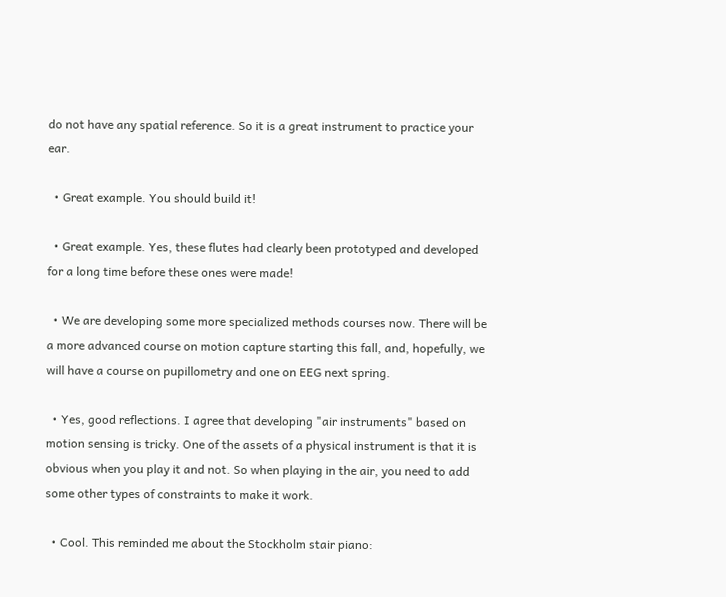do not have any spatial reference. So it is a great instrument to practice your ear.

  • Great example. You should build it!

  • Great example. Yes, these flutes had clearly been prototyped and developed for a long time before these ones were made!

  • We are developing some more specialized methods courses now. There will be a more advanced course on motion capture starting this fall, and, hopefully, we will have a course on pupillometry and one on EEG next spring.

  • Yes, good reflections. I agree that developing "air instruments" based on motion sensing is tricky. One of the assets of a physical instrument is that it is obvious when you play it and not. So when playing in the air, you need to add some other types of constraints to make it work.

  • Cool. This reminded me about the Stockholm stair piano: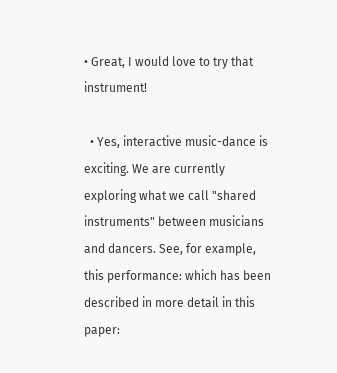• Great, I would love to try that instrument!

  • Yes, interactive music-dance is exciting. We are currently exploring what we call "shared instruments" between musicians and dancers. See, for example, this performance: which has been described in more detail in this paper: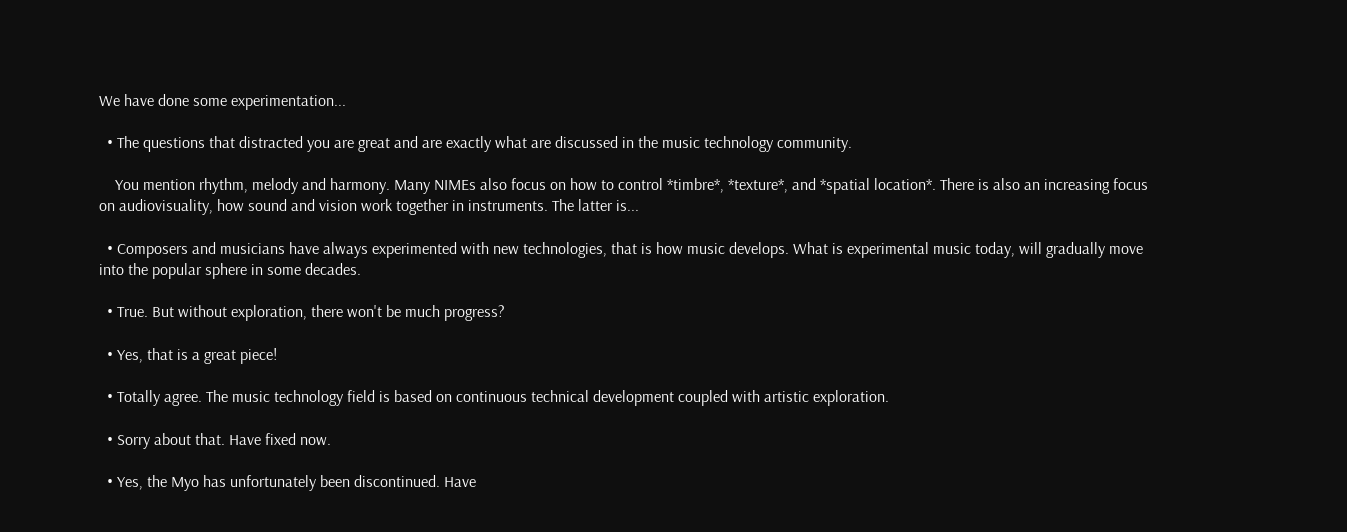We have done some experimentation...

  • The questions that distracted you are great and are exactly what are discussed in the music technology community.

    You mention rhythm, melody and harmony. Many NIMEs also focus on how to control *timbre*, *texture*, and *spatial location*. There is also an increasing focus on audiovisuality, how sound and vision work together in instruments. The latter is...

  • Composers and musicians have always experimented with new technologies, that is how music develops. What is experimental music today, will gradually move into the popular sphere in some decades.

  • True. But without exploration, there won't be much progress?

  • Yes, that is a great piece!

  • Totally agree. The music technology field is based on continuous technical development coupled with artistic exploration.

  • Sorry about that. Have fixed now.

  • Yes, the Myo has unfortunately been discontinued. Have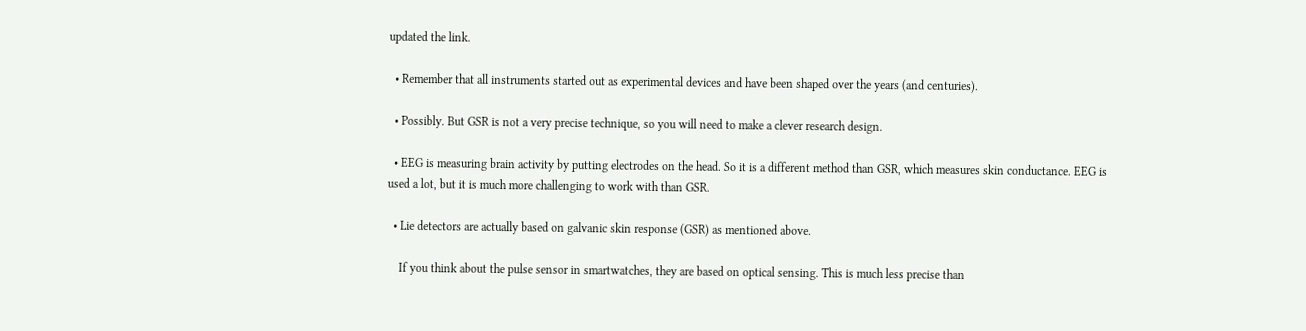updated the link.

  • Remember that all instruments started out as experimental devices and have been shaped over the years (and centuries).

  • Possibly. But GSR is not a very precise technique, so you will need to make a clever research design.

  • EEG is measuring brain activity by putting electrodes on the head. So it is a different method than GSR, which measures skin conductance. EEG is used a lot, but it is much more challenging to work with than GSR.

  • Lie detectors are actually based on galvanic skin response (GSR) as mentioned above.

    If you think about the pulse sensor in smartwatches, they are based on optical sensing. This is much less precise than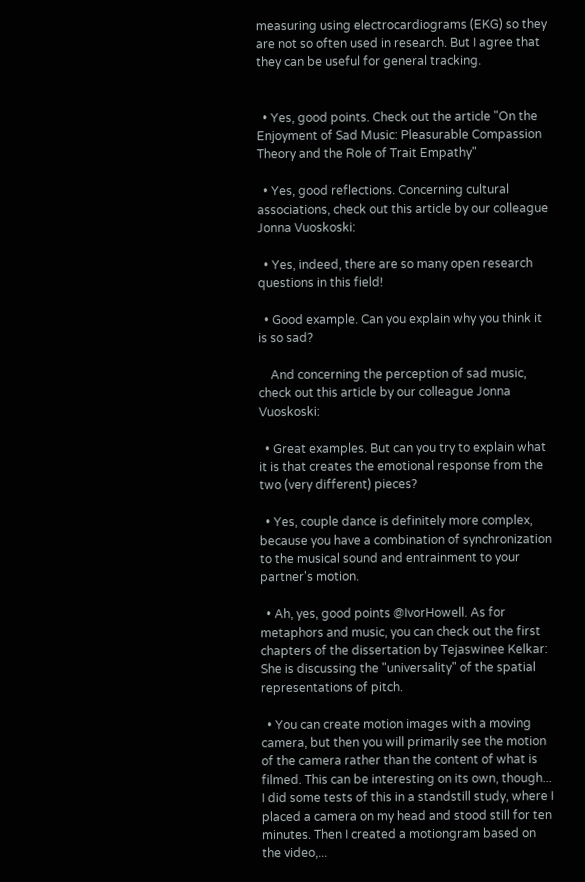measuring using electrocardiograms (EKG) so they are not so often used in research. But I agree that they can be useful for general tracking.


  • Yes, good points. Check out the article "On the Enjoyment of Sad Music: Pleasurable Compassion Theory and the Role of Trait Empathy"

  • Yes, good reflections. Concerning cultural associations, check out this article by our colleague Jonna Vuoskoski:

  • Yes, indeed, there are so many open research questions in this field!

  • Good example. Can you explain why you think it is so sad?

    And concerning the perception of sad music, check out this article by our colleague Jonna Vuoskoski:

  • Great examples. But can you try to explain what it is that creates the emotional response from the two (very different) pieces?

  • Yes, couple dance is definitely more complex, because you have a combination of synchronization to the musical sound and entrainment to your partner's motion.

  • Ah, yes, good points @IvorHowell. As for metaphors and music, you can check out the first chapters of the dissertation by Tejaswinee Kelkar: She is discussing the "universality" of the spatial representations of pitch.

  • You can create motion images with a moving camera, but then you will primarily see the motion of the camera rather than the content of what is filmed. This can be interesting on its own, though... I did some tests of this in a standstill study, where I placed a camera on my head and stood still for ten minutes. Then I created a motiongram based on the video,...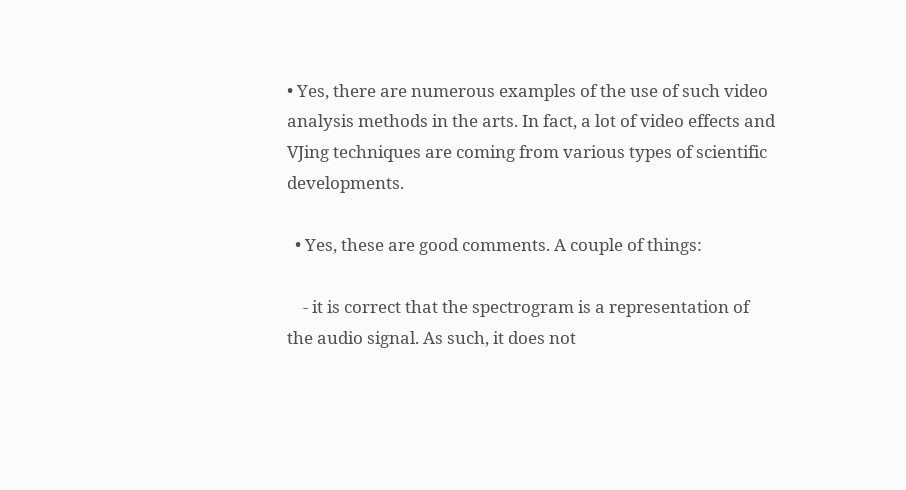• Yes, there are numerous examples of the use of such video analysis methods in the arts. In fact, a lot of video effects and VJing techniques are coming from various types of scientific developments.

  • Yes, these are good comments. A couple of things:

    - it is correct that the spectrogram is a representation of the audio signal. As such, it does not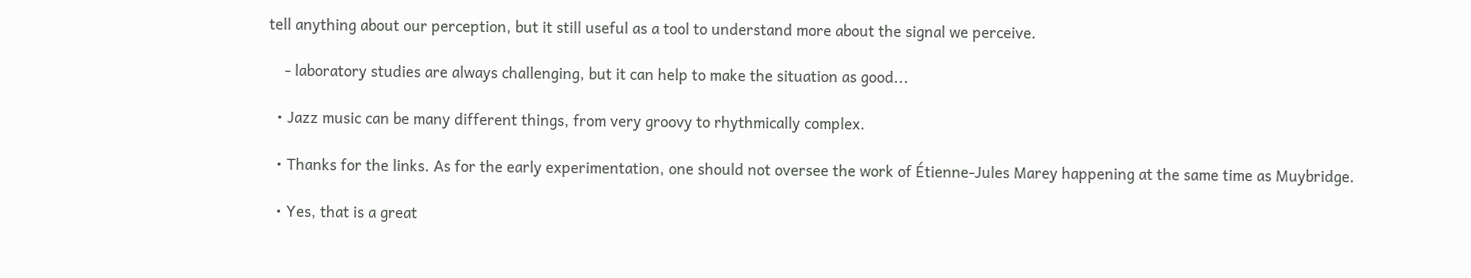tell anything about our perception, but it still useful as a tool to understand more about the signal we perceive.

    - laboratory studies are always challenging, but it can help to make the situation as good...

  • Jazz music can be many different things, from very groovy to rhythmically complex.

  • Thanks for the links. As for the early experimentation, one should not oversee the work of Étienne-Jules Marey happening at the same time as Muybridge.

  • Yes, that is a great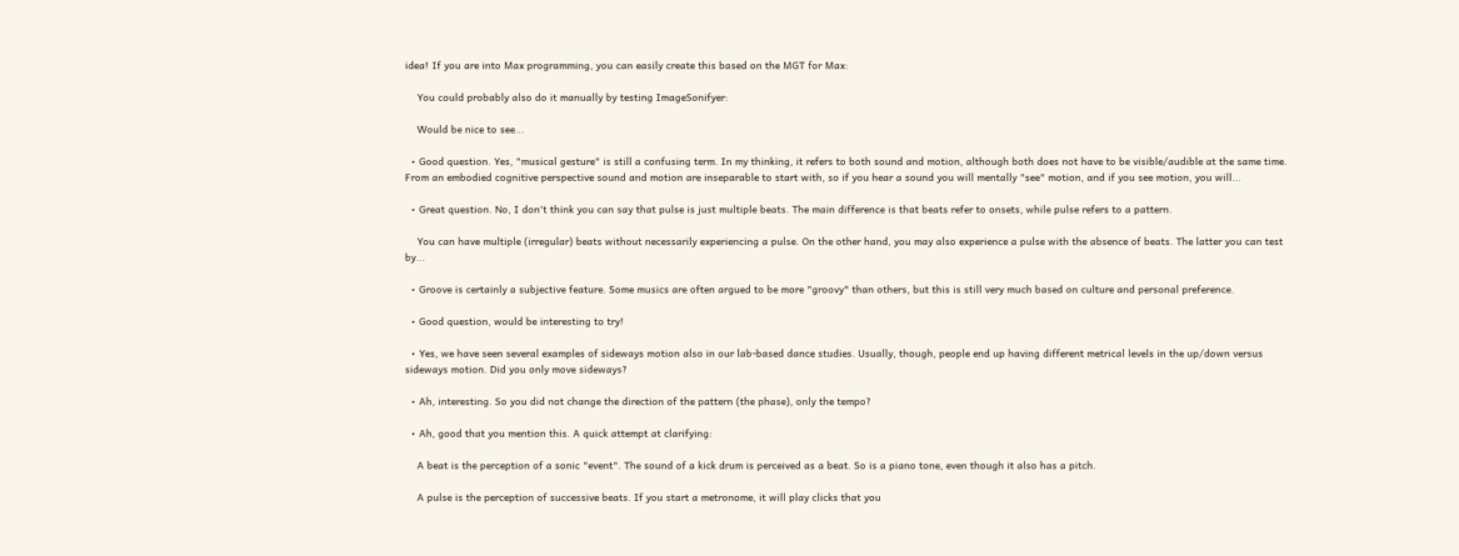idea! If you are into Max programming, you can easily create this based on the MGT for Max:

    You could probably also do it manually by testing ImageSonifyer:

    Would be nice to see...

  • Good question. Yes, "musical gesture" is still a confusing term. In my thinking, it refers to both sound and motion, although both does not have to be visible/audible at the same time. From an embodied cognitive perspective sound and motion are inseparable to start with, so if you hear a sound you will mentally "see" motion, and if you see motion, you will...

  • Great question. No, I don't think you can say that pulse is just multiple beats. The main difference is that beats refer to onsets, while pulse refers to a pattern.

    You can have multiple (irregular) beats without necessarily experiencing a pulse. On the other hand, you may also experience a pulse with the absence of beats. The latter you can test by...

  • Groove is certainly a subjective feature. Some musics are often argued to be more "groovy" than others, but this is still very much based on culture and personal preference.

  • Good question, would be interesting to try!

  • Yes, we have seen several examples of sideways motion also in our lab-based dance studies. Usually, though, people end up having different metrical levels in the up/down versus sideways motion. Did you only move sideways?

  • Ah, interesting. So you did not change the direction of the pattern (the phase), only the tempo?

  • Ah, good that you mention this. A quick attempt at clarifying:

    A beat is the perception of a sonic "event". The sound of a kick drum is perceived as a beat. So is a piano tone, even though it also has a pitch.

    A pulse is the perception of successive beats. If you start a metronome, it will play clicks that you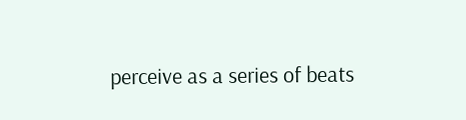perceive as a series of beats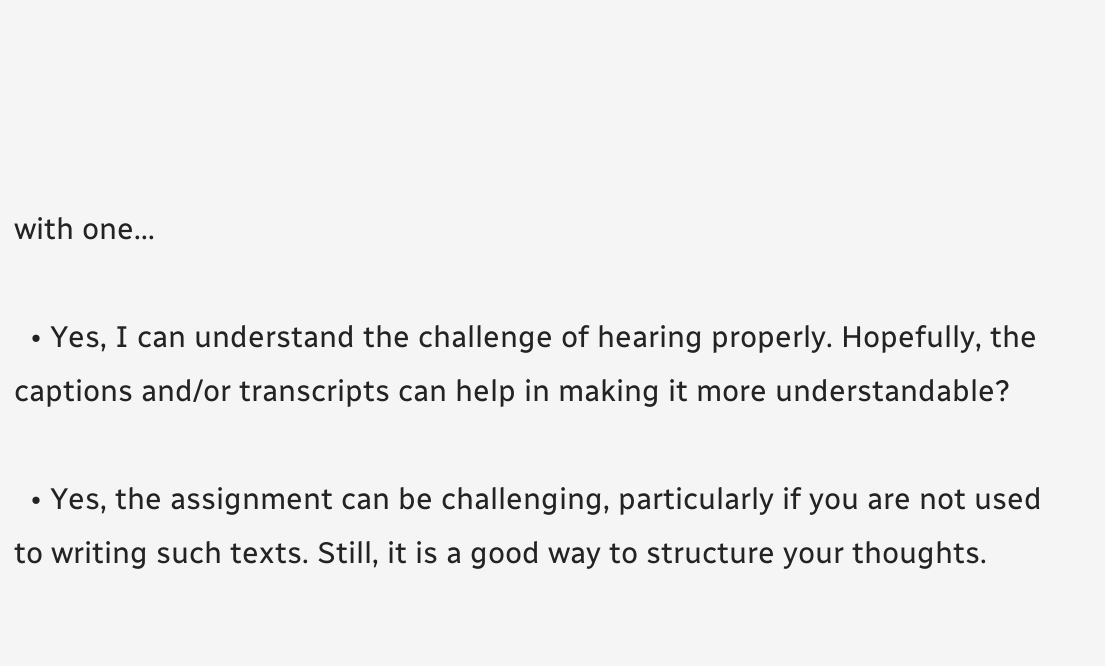with one...

  • Yes, I can understand the challenge of hearing properly. Hopefully, the captions and/or transcripts can help in making it more understandable?

  • Yes, the assignment can be challenging, particularly if you are not used to writing such texts. Still, it is a good way to structure your thoughts.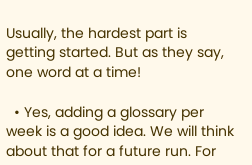Usually, the hardest part is getting started. But as they say, one word at a time!

  • Yes, adding a glossary per week is a good idea. We will think about that for a future run. For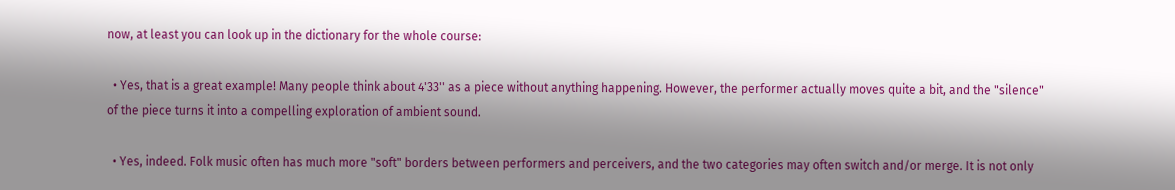now, at least you can look up in the dictionary for the whole course:

  • Yes, that is a great example! Many people think about 4'33'' as a piece without anything happening. However, the performer actually moves quite a bit, and the "silence" of the piece turns it into a compelling exploration of ambient sound.

  • Yes, indeed. Folk music often has much more "soft" borders between performers and perceivers, and the two categories may often switch and/or merge. It is not only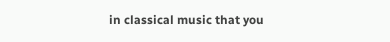in classical music that you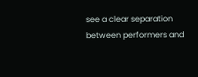see a clear separation between performers and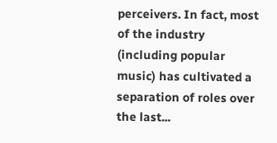perceivers. In fact, most of the industry (including popular music) has cultivated a separation of roles over the last...